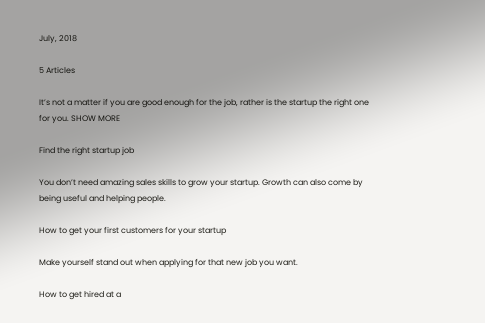July, 2018

5 Articles

It’s not a matter if you are good enough for the job, rather is the startup the right one for you. SHOW MORE

Find the right startup job

You don’t need amazing sales skills to grow your startup. Growth can also come by being useful and helping people.

How to get your first customers for your startup

Make yourself stand out when applying for that new job you want.

How to get hired at a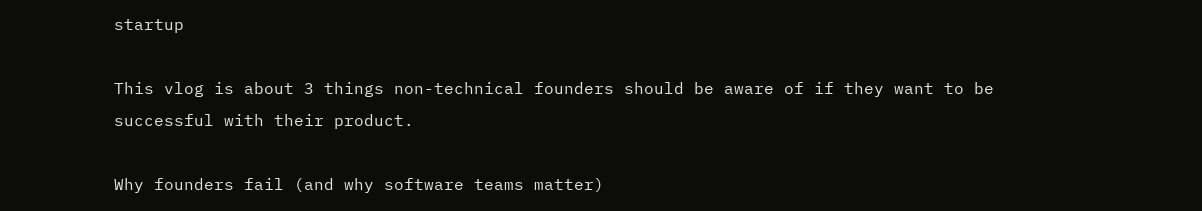startup

This vlog is about 3 things non-technical founders should be aware of if they want to be successful with their product.

Why founders fail (and why software teams matter)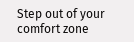Step out of your comfort zone